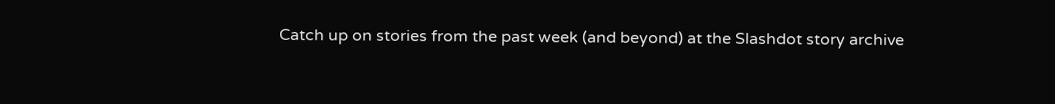Catch up on stories from the past week (and beyond) at the Slashdot story archive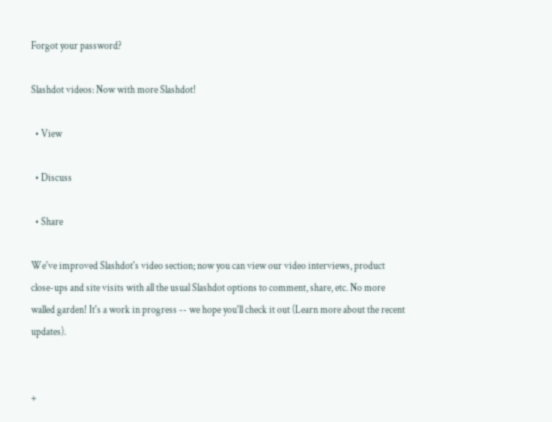Forgot your password?

Slashdot videos: Now with more Slashdot!

  • View

  • Discuss

  • Share

We've improved Slashdot's video section; now you can view our video interviews, product close-ups and site visits with all the usual Slashdot options to comment, share, etc. No more walled garden! It's a work in progress -- we hope you'll check it out (Learn more about the recent updates).


+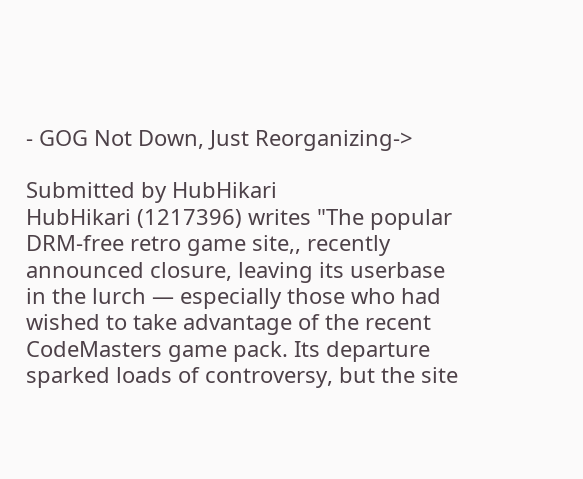- GOG Not Down, Just Reorganizing->

Submitted by HubHikari
HubHikari (1217396) writes "The popular DRM-free retro game site,, recently announced closure, leaving its userbase in the lurch — especially those who had wished to take advantage of the recent CodeMasters game pack. Its departure sparked loads of controversy, but the site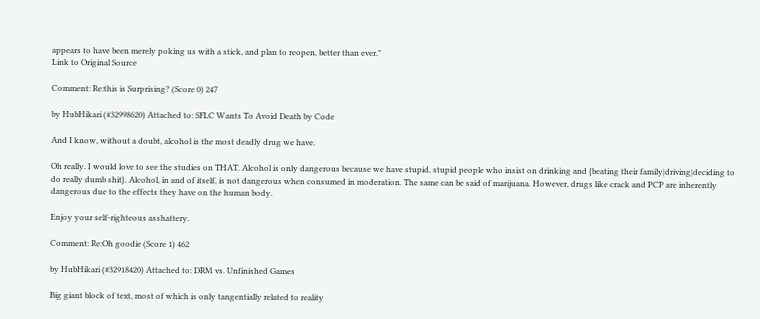appears to have been merely poking us with a stick, and plan to reopen, better than ever."
Link to Original Source

Comment: Re:this is Surprising? (Score 0) 247

by HubHikari (#32998620) Attached to: SFLC Wants To Avoid Death by Code

And I know, without a doubt, alcohol is the most deadly drug we have.

Oh really. I would love to see the studies on THAT. Alcohol is only dangerous because we have stupid, stupid people who insist on drinking and {beating their family|driving|deciding to do really dumb shit}. Alcohol, in and of itself, is not dangerous when consumed in moderation. The same can be said of marijuana. However, drugs like crack and PCP are inherently dangerous due to the effects they have on the human body.

Enjoy your self-righteous asshattery.

Comment: Re:Oh goodie (Score 1) 462

by HubHikari (#32918420) Attached to: DRM vs. Unfinished Games

Big giant block of text, most of which is only tangentially related to reality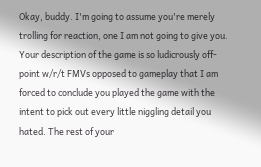Okay, buddy. I'm going to assume you're merely trolling for reaction, one I am not going to give you. Your description of the game is so ludicrously off-point w/r/t FMVs opposed to gameplay that I am forced to conclude you played the game with the intent to pick out every little niggling detail you hated. The rest of your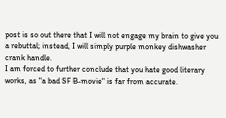post is so out there that I will not engage my brain to give you a rebuttal; instead, I will simply purple monkey dishwasher crank handle.
I am forced to further conclude that you hate good literary works, as "a bad SF B-movie" is far from accurate.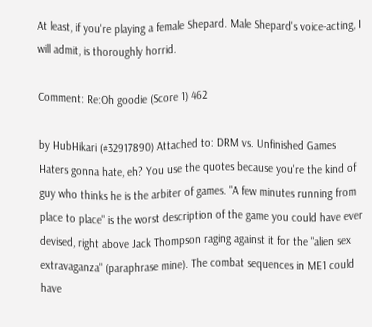At least, if you're playing a female Shepard. Male Shepard's voice-acting, I will admit, is thoroughly horrid.

Comment: Re:Oh goodie (Score 1) 462

by HubHikari (#32917890) Attached to: DRM vs. Unfinished Games
Haters gonna hate, eh? You use the quotes because you're the kind of guy who thinks he is the arbiter of games. "A few minutes running from place to place" is the worst description of the game you could have ever devised, right above Jack Thompson raging against it for the "alien sex extravaganza" (paraphrase mine). The combat sequences in ME1 could have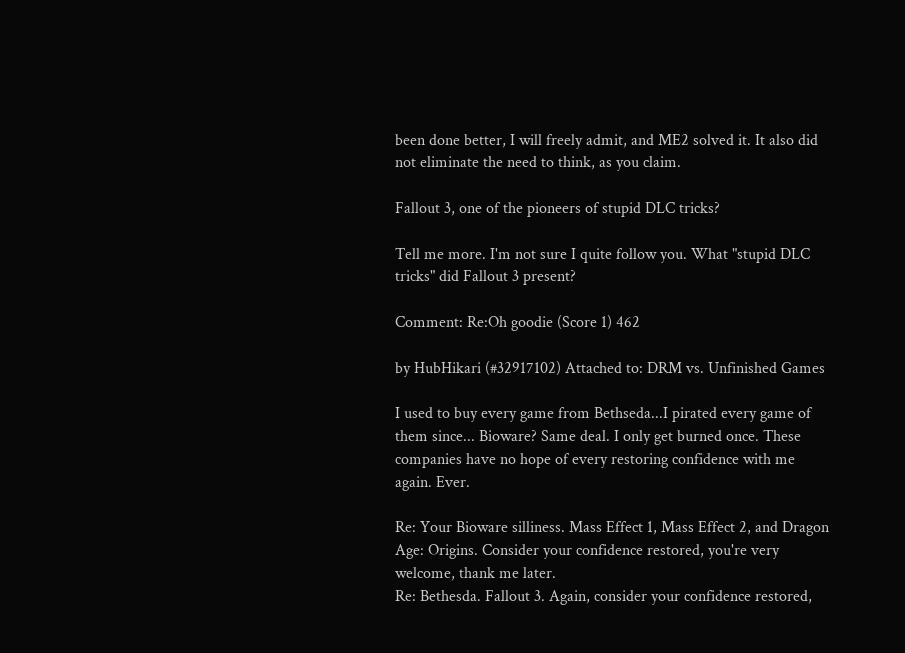been done better, I will freely admit, and ME2 solved it. It also did not eliminate the need to think, as you claim.

Fallout 3, one of the pioneers of stupid DLC tricks?

Tell me more. I'm not sure I quite follow you. What "stupid DLC tricks" did Fallout 3 present?

Comment: Re:Oh goodie (Score 1) 462

by HubHikari (#32917102) Attached to: DRM vs. Unfinished Games

I used to buy every game from Bethseda...I pirated every game of them since... Bioware? Same deal. I only get burned once. These companies have no hope of every restoring confidence with me again. Ever.

Re: Your Bioware silliness. Mass Effect 1, Mass Effect 2, and Dragon Age: Origins. Consider your confidence restored, you're very welcome, thank me later.
Re: Bethesda. Fallout 3. Again, consider your confidence restored,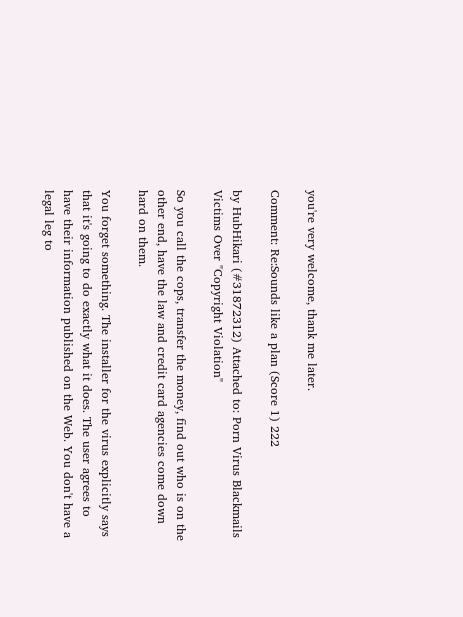you're very welcome, thank me later.

Comment: Re:Sounds like a plan (Score 1) 222

by HubHikari (#31872312) Attached to: Porn Virus Blackmails Victims Over "Copyright Violation"

So you call the cops, transfer the money, find out who is on the other end, have the law and credit card agencies come down hard on them.

You forget something. The installer for the virus explicitly says that it's going to do exactly what it does. The user agrees to have their information published on the Web. You don't have a legal leg to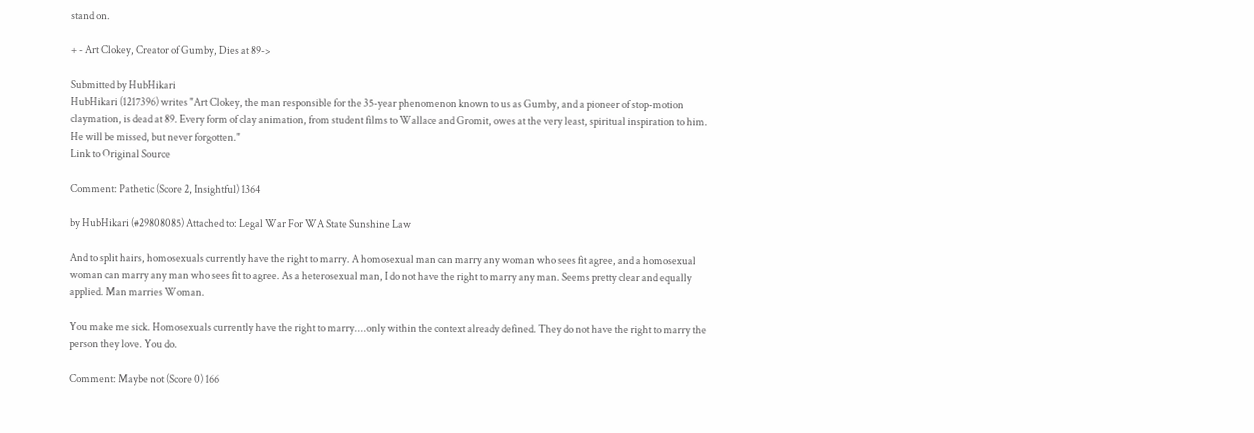stand on.

+ - Art Clokey, Creator of Gumby, Dies at 89->

Submitted by HubHikari
HubHikari (1217396) writes "Art Clokey, the man responsible for the 35-year phenomenon known to us as Gumby, and a pioneer of stop-motion claymation, is dead at 89. Every form of clay animation, from student films to Wallace and Gromit, owes at the very least, spiritual inspiration to him. He will be missed, but never forgotten."
Link to Original Source

Comment: Pathetic (Score 2, Insightful) 1364

by HubHikari (#29808085) Attached to: Legal War For WA State Sunshine Law

And to split hairs, homosexuals currently have the right to marry. A homosexual man can marry any woman who sees fit agree, and a homosexual woman can marry any man who sees fit to agree. As a heterosexual man, I do not have the right to marry any man. Seems pretty clear and equally applied. Man marries Woman.

You make me sick. Homosexuals currently have the right to marry....only within the context already defined. They do not have the right to marry the person they love. You do.

Comment: Maybe not (Score 0) 166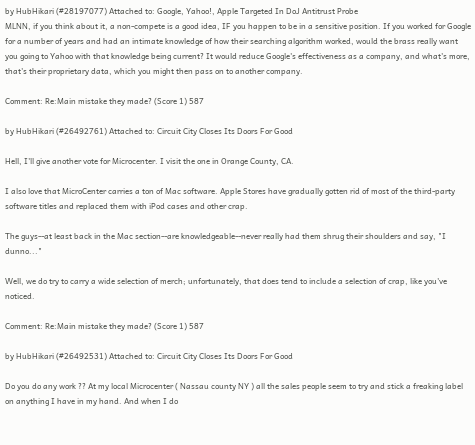by HubHikari (#28197077) Attached to: Google, Yahoo!, Apple Targeted In DoJ Antitrust Probe
MLNN, if you think about it, a non-compete is a good idea, IF you happen to be in a sensitive position. If you worked for Google for a number of years and had an intimate knowledge of how their searching algorithm worked, would the brass really want you going to Yahoo with that knowledge being current? It would reduce Google's effectiveness as a company, and what's more, that's their proprietary data, which you might then pass on to another company.

Comment: Re:Main mistake they made? (Score 1) 587

by HubHikari (#26492761) Attached to: Circuit City Closes Its Doors For Good

Hell, I'll give another vote for Microcenter. I visit the one in Orange County, CA.

I also love that MicroCenter carries a ton of Mac software. Apple Stores have gradually gotten rid of most of the third-party software titles and replaced them with iPod cases and other crap.

The guys--at least back in the Mac section--are knowledgeable--never really had them shrug their shoulders and say, "I dunno..."

Well, we do try to carry a wide selection of merch; unfortunately, that does tend to include a selection of crap, like you've noticed.

Comment: Re:Main mistake they made? (Score 1) 587

by HubHikari (#26492531) Attached to: Circuit City Closes Its Doors For Good

Do you do any work ?? At my local Microcenter ( Nassau county NY ) all the sales people seem to try and stick a freaking label on anything I have in my hand. And when I do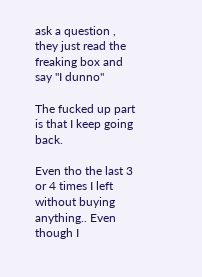ask a question , they just read the freaking box and say "I dunno"

The fucked up part is that I keep going back.

Even tho the last 3 or 4 times I left without buying anything.. Even though I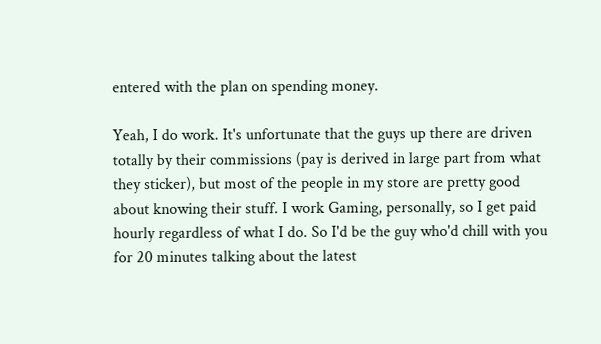entered with the plan on spending money.

Yeah, I do work. It's unfortunate that the guys up there are driven totally by their commissions (pay is derived in large part from what they sticker), but most of the people in my store are pretty good about knowing their stuff. I work Gaming, personally, so I get paid hourly regardless of what I do. So I'd be the guy who'd chill with you for 20 minutes talking about the latest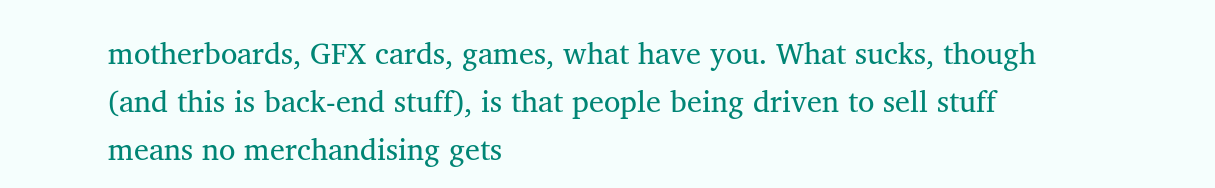motherboards, GFX cards, games, what have you. What sucks, though (and this is back-end stuff), is that people being driven to sell stuff means no merchandising gets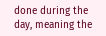done during the day, meaning the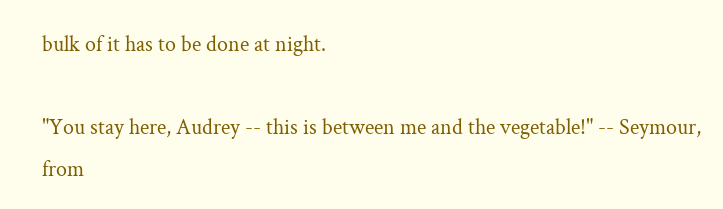bulk of it has to be done at night.

"You stay here, Audrey -- this is between me and the vegetable!" -- Seymour, from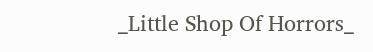_Little Shop Of Horrors_